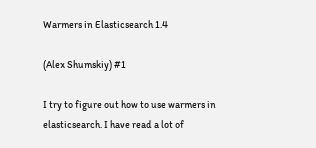Warmers in Elasticsearch 1.4

(Alex Shumskiy) #1

I try to figure out how to use warmers in elasticsearch. I have read a lot of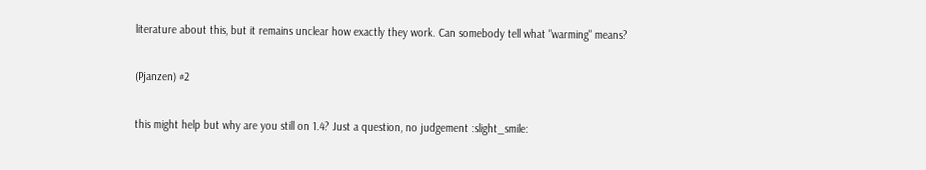literature about this, but it remains unclear how exactly they work. Can somebody tell what "warming" means?

(Pjanzen) #2

this might help but why are you still on 1.4? Just a question, no judgement :slight_smile: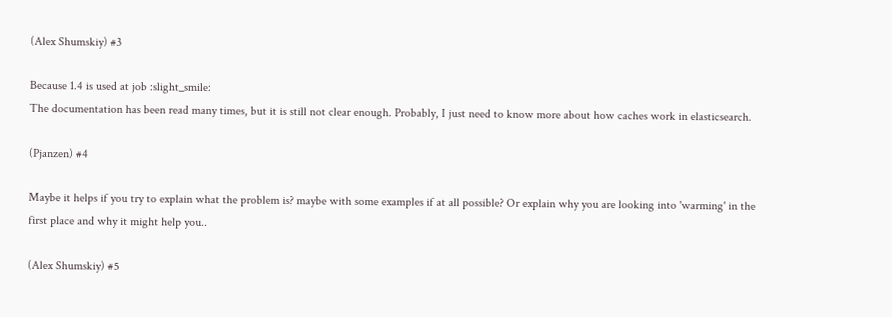(Alex Shumskiy) #3

Because 1.4 is used at job :slight_smile:
The documentation has been read many times, but it is still not clear enough. Probably, I just need to know more about how caches work in elasticsearch.

(Pjanzen) #4

Maybe it helps if you try to explain what the problem is? maybe with some examples if at all possible? Or explain why you are looking into 'warming' in the first place and why it might help you..

(Alex Shumskiy) #5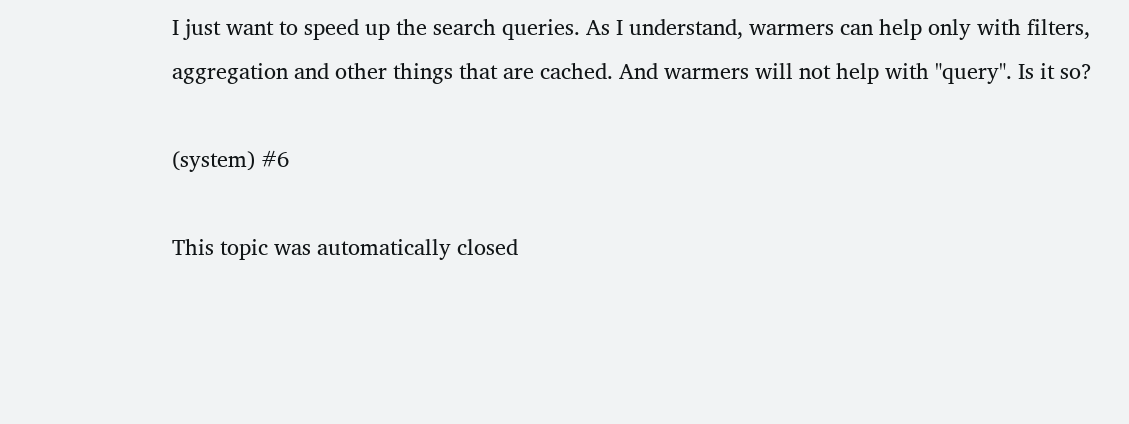I just want to speed up the search queries. As I understand, warmers can help only with filters, aggregation and other things that are cached. And warmers will not help with "query". Is it so?

(system) #6

This topic was automatically closed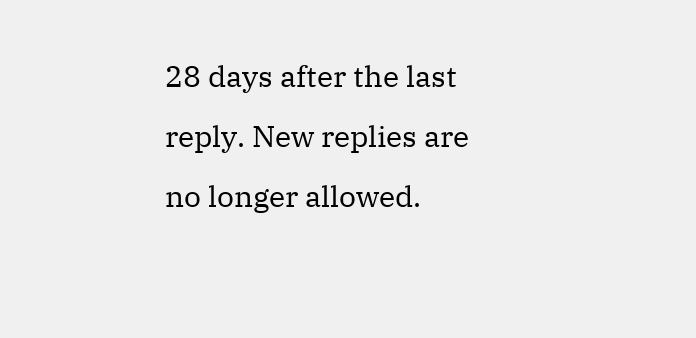28 days after the last reply. New replies are no longer allowed.